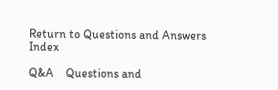Return to Questions and Answers Index

Q&A    Questions and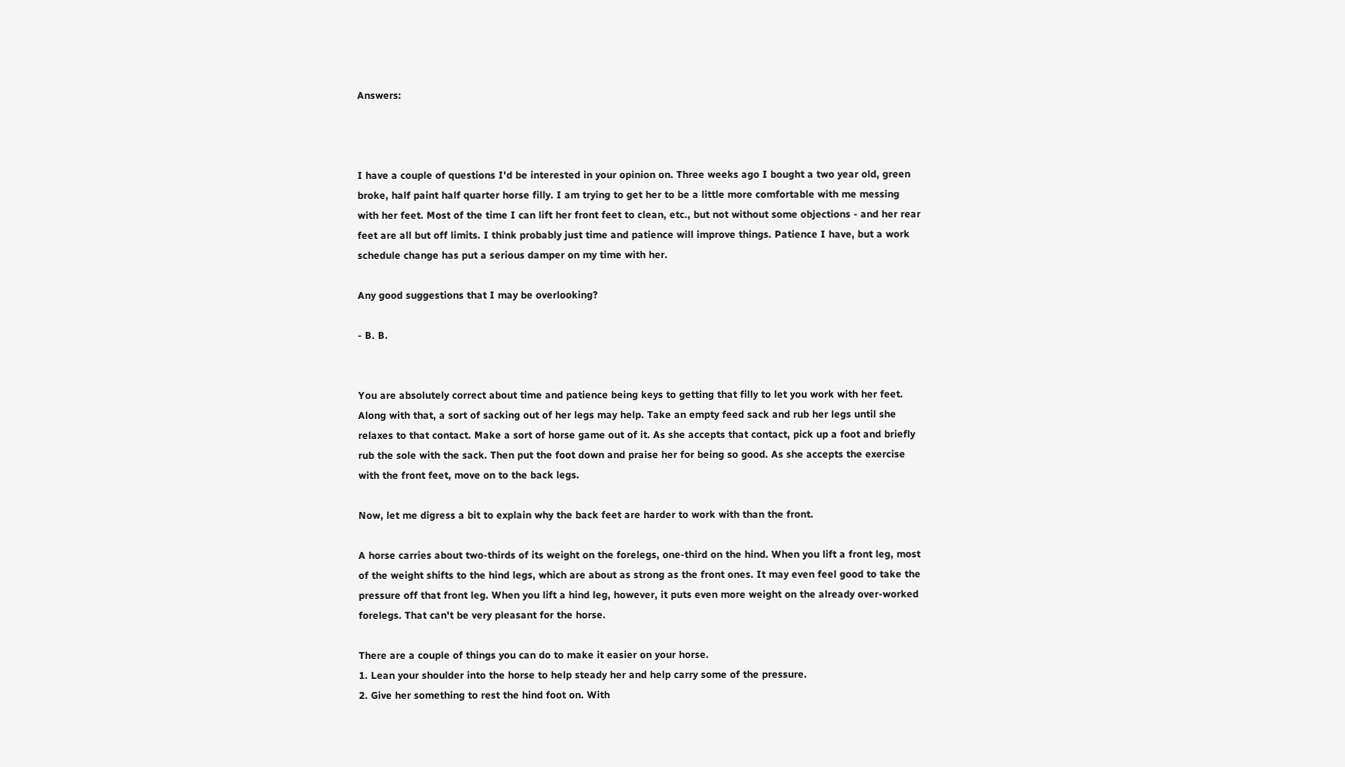Answers:



I have a couple of questions I'd be interested in your opinion on. Three weeks ago I bought a two year old, green broke, half paint half quarter horse filly. I am trying to get her to be a little more comfortable with me messing with her feet. Most of the time I can lift her front feet to clean, etc., but not without some objections - and her rear feet are all but off limits. I think probably just time and patience will improve things. Patience I have, but a work schedule change has put a serious damper on my time with her.

Any good suggestions that I may be overlooking?

- B. B.


You are absolutely correct about time and patience being keys to getting that filly to let you work with her feet. Along with that, a sort of sacking out of her legs may help. Take an empty feed sack and rub her legs until she relaxes to that contact. Make a sort of horse game out of it. As she accepts that contact, pick up a foot and briefly rub the sole with the sack. Then put the foot down and praise her for being so good. As she accepts the exercise with the front feet, move on to the back legs.

Now, let me digress a bit to explain why the back feet are harder to work with than the front.

A horse carries about two-thirds of its weight on the forelegs, one-third on the hind. When you lift a front leg, most of the weight shifts to the hind legs, which are about as strong as the front ones. It may even feel good to take the pressure off that front leg. When you lift a hind leg, however, it puts even more weight on the already over-worked forelegs. That can't be very pleasant for the horse.

There are a couple of things you can do to make it easier on your horse.
1. Lean your shoulder into the horse to help steady her and help carry some of the pressure.
2. Give her something to rest the hind foot on. With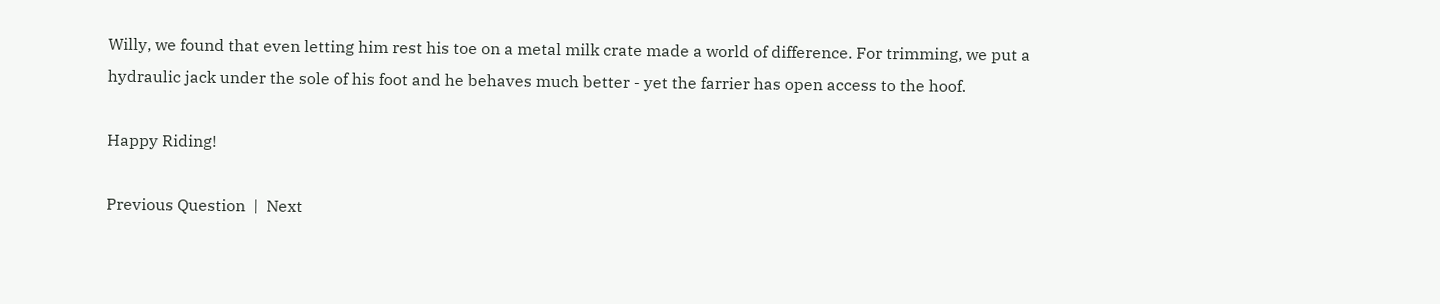Willy, we found that even letting him rest his toe on a metal milk crate made a world of difference. For trimming, we put a hydraulic jack under the sole of his foot and he behaves much better - yet the farrier has open access to the hoof.

Happy Riding!

Previous Question  |  Next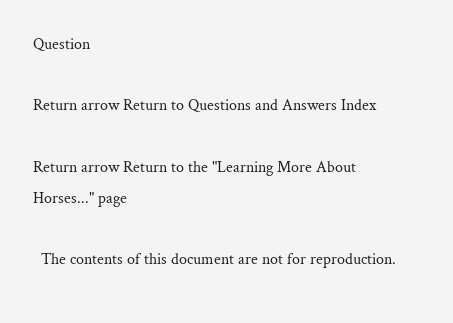Question

Return arrow Return to Questions and Answers Index

Return arrow Return to the "Learning More About Horses..." page

  The contents of this document are not for reproduction.